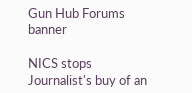Gun Hub Forums banner

NICS stops Journalist's buy of an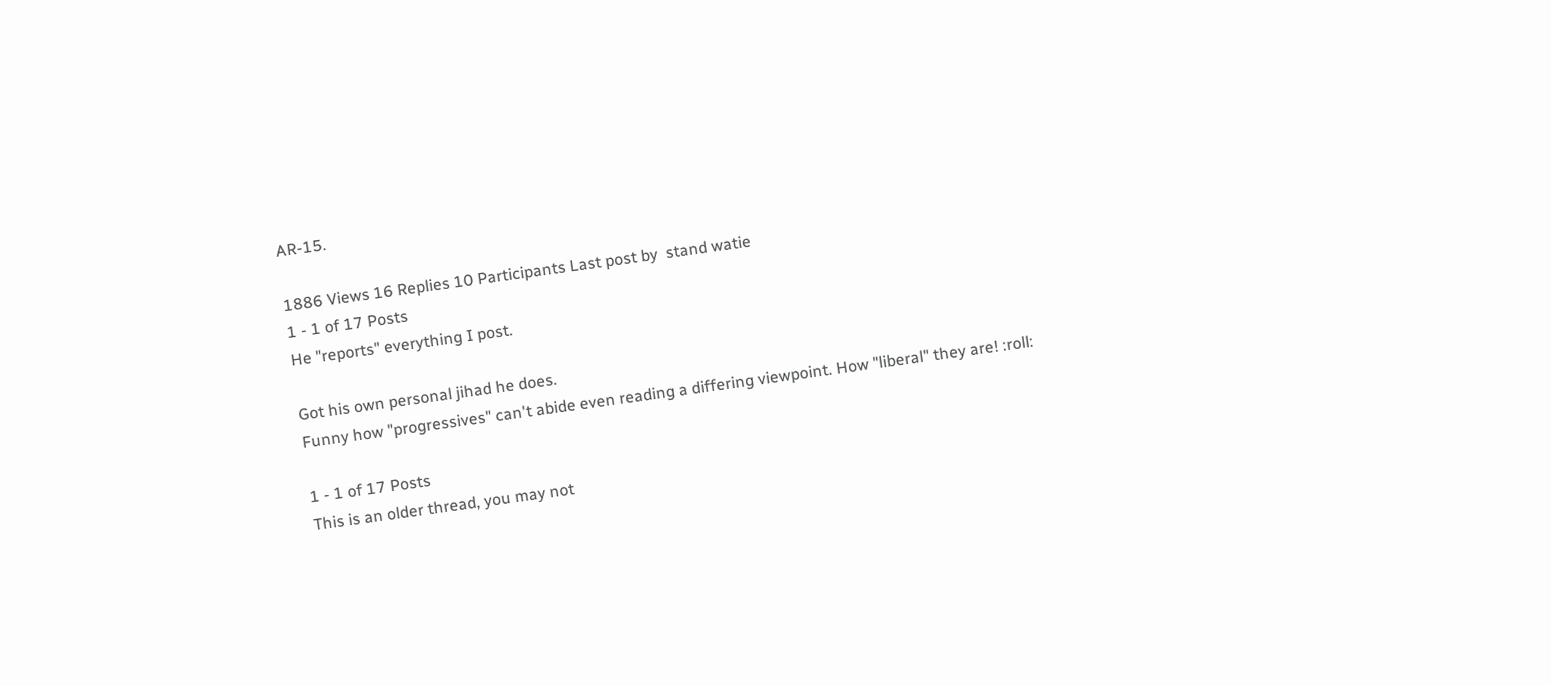AR-15.

1886 Views 16 Replies 10 Participants Last post by  stand watie
1 - 1 of 17 Posts
He "reports" everything I post.

Got his own personal jihad he does.
Funny how "progressives" can't abide even reading a differing viewpoint. How "liberal" they are! :roll:

1 - 1 of 17 Posts
This is an older thread, you may not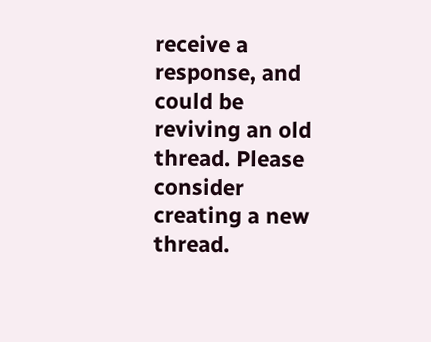receive a response, and could be reviving an old thread. Please consider creating a new thread.